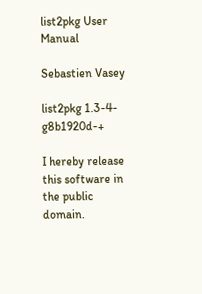list2pkg User Manual

Sebastien Vasey

list2pkg 1.3-4-g8b1920d-+

I hereby release this software in the public domain.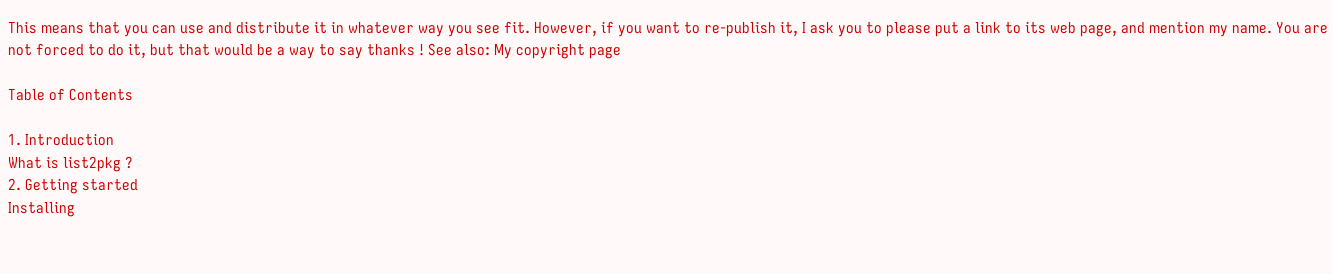This means that you can use and distribute it in whatever way you see fit. However, if you want to re-publish it, I ask you to please put a link to its web page, and mention my name. You are not forced to do it, but that would be a way to say thanks ! See also: My copyright page

Table of Contents

1. Introduction
What is list2pkg ?
2. Getting started
Installing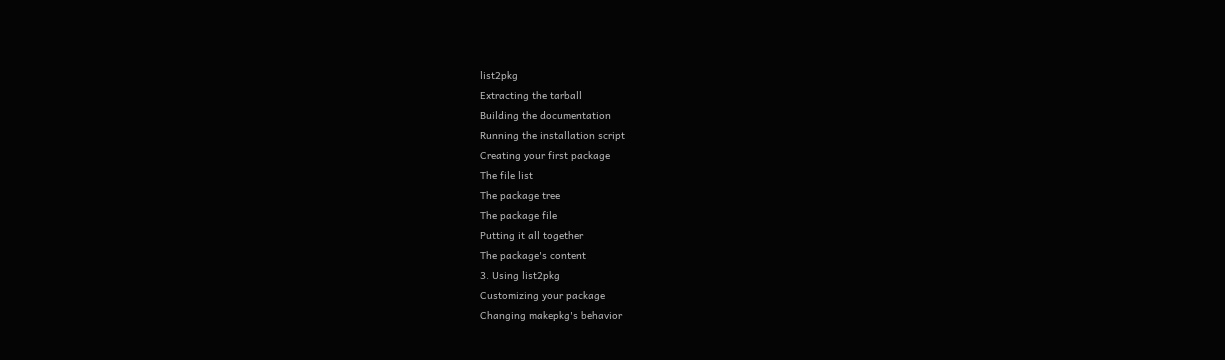list2pkg
Extracting the tarball
Building the documentation
Running the installation script
Creating your first package
The file list
The package tree
The package file
Putting it all together
The package's content
3. Using list2pkg
Customizing your package
Changing makepkg's behavior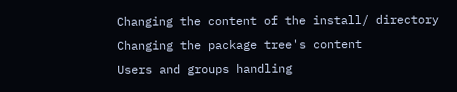Changing the content of the install/ directory
Changing the package tree's content
Users and groups handling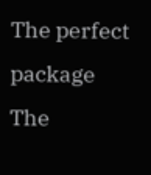The perfect package
The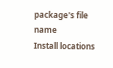package's file name
Install locations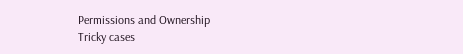Permissions and Ownership
Tricky cases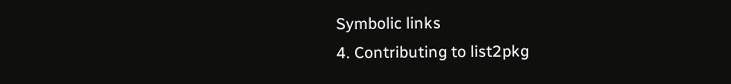Symbolic links
4. Contributing to list2pkg